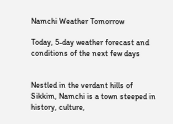Namchi Weather Tomorrow

Today, 5-day weather forecast and conditions of the next few days


Nestled in the verdant hills of Sikkim, Namchi is a town steeped in history, culture,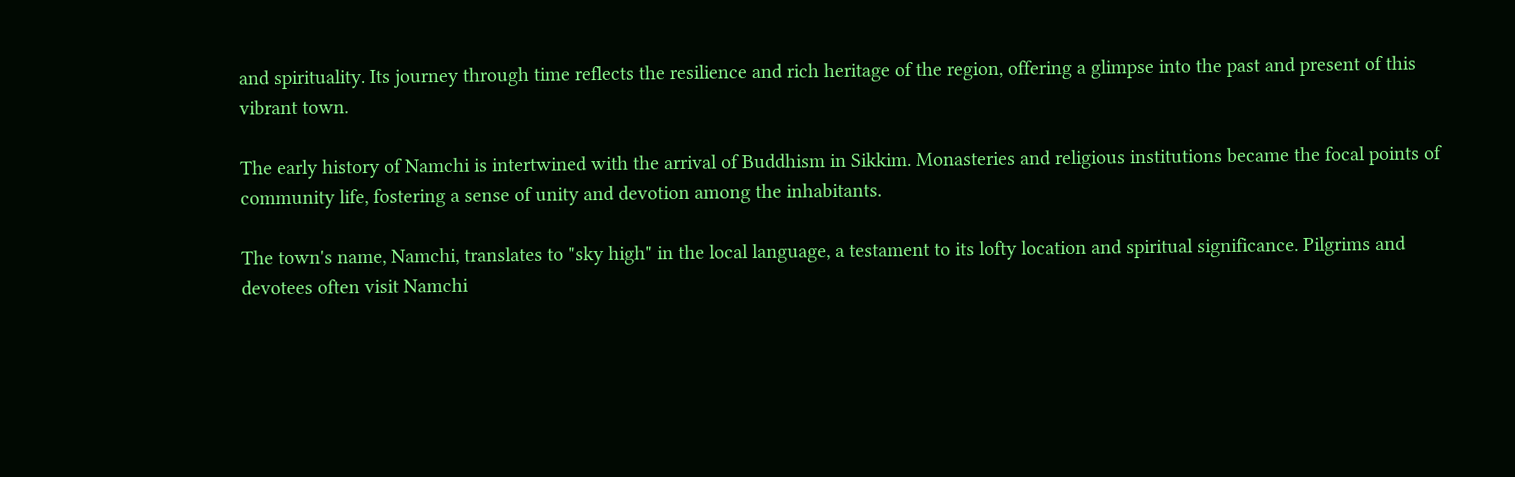and spirituality. Its journey through time reflects the resilience and rich heritage of the region, offering a glimpse into the past and present of this vibrant town.

The early history of Namchi is intertwined with the arrival of Buddhism in Sikkim. Monasteries and religious institutions became the focal points of community life, fostering a sense of unity and devotion among the inhabitants.

The town's name, Namchi, translates to "sky high" in the local language, a testament to its lofty location and spiritual significance. Pilgrims and devotees often visit Namchi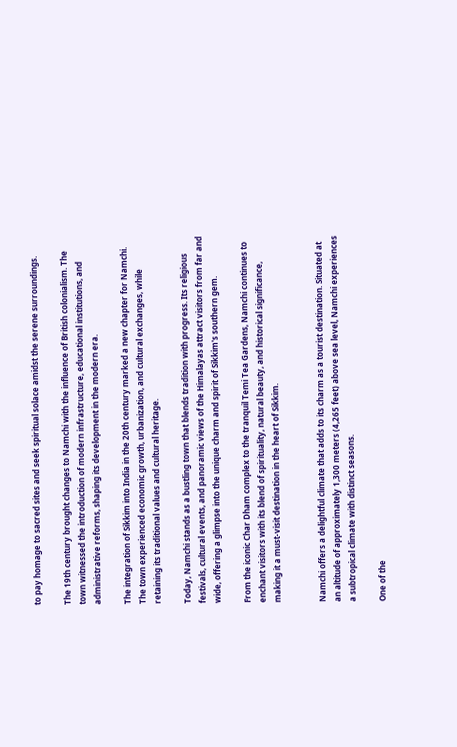to pay homage to sacred sites and seek spiritual solace amidst the serene surroundings.

The 19th century brought changes to Namchi with the influence of British colonialism. The town witnessed the introduction of modern infrastructure, educational institutions, and administrative reforms, shaping its development in the modern era.

The integration of Sikkim into India in the 20th century marked a new chapter for Namchi. The town experienced economic growth, urbanization, and cultural exchanges, while retaining its traditional values and cultural heritage.

Today, Namchi stands as a bustling town that blends tradition with progress. Its religious festivals, cultural events, and panoramic views of the Himalayas attract visitors from far and wide, offering a glimpse into the unique charm and spirit of Sikkim's southern gem.

From the iconic Char Dham complex to the tranquil Temi Tea Gardens, Namchi continues to enchant visitors with its blend of spirituality, natural beauty, and historical significance, making it a must-visit destination in the heart of Sikkim.


Namchi offers a delightful climate that adds to its charm as a tourist destination. Situated at an altitude of approximately 1,300 meters (4,265 feet) above sea level, Namchi experiences a subtropical climate with distinct seasons.

One of the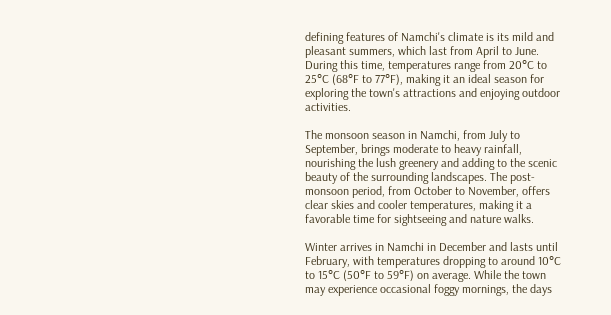defining features of Namchi's climate is its mild and pleasant summers, which last from April to June. During this time, temperatures range from 20°C to 25°C (68°F to 77°F), making it an ideal season for exploring the town's attractions and enjoying outdoor activities.

The monsoon season in Namchi, from July to September, brings moderate to heavy rainfall, nourishing the lush greenery and adding to the scenic beauty of the surrounding landscapes. The post-monsoon period, from October to November, offers clear skies and cooler temperatures, making it a favorable time for sightseeing and nature walks.

Winter arrives in Namchi in December and lasts until February, with temperatures dropping to around 10°C to 15°C (50°F to 59°F) on average. While the town may experience occasional foggy mornings, the days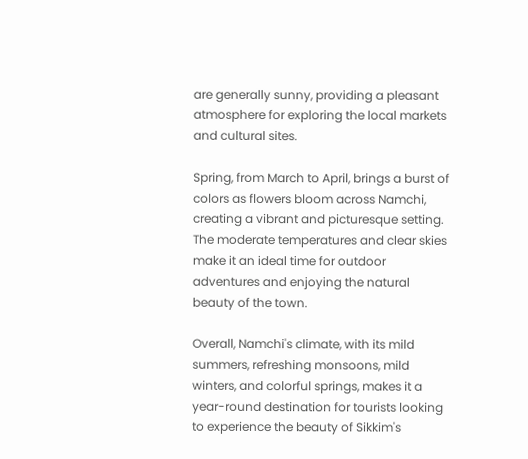are generally sunny, providing a pleasant atmosphere for exploring the local markets and cultural sites.

Spring, from March to April, brings a burst of colors as flowers bloom across Namchi, creating a vibrant and picturesque setting. The moderate temperatures and clear skies make it an ideal time for outdoor adventures and enjoying the natural beauty of the town.

Overall, Namchi's climate, with its mild summers, refreshing monsoons, mild winters, and colorful springs, makes it a year-round destination for tourists looking to experience the beauty of Sikkim's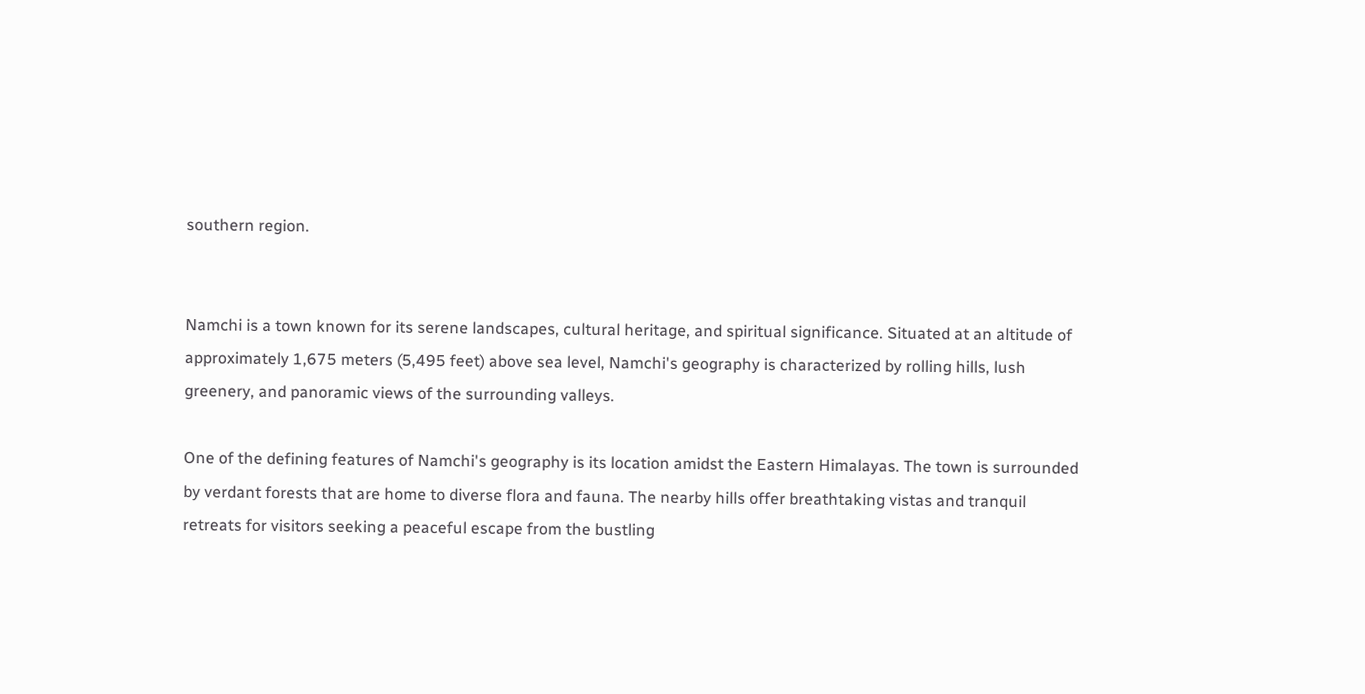southern region.


Namchi is a town known for its serene landscapes, cultural heritage, and spiritual significance. Situated at an altitude of approximately 1,675 meters (5,495 feet) above sea level, Namchi's geography is characterized by rolling hills, lush greenery, and panoramic views of the surrounding valleys.

One of the defining features of Namchi's geography is its location amidst the Eastern Himalayas. The town is surrounded by verdant forests that are home to diverse flora and fauna. The nearby hills offer breathtaking vistas and tranquil retreats for visitors seeking a peaceful escape from the bustling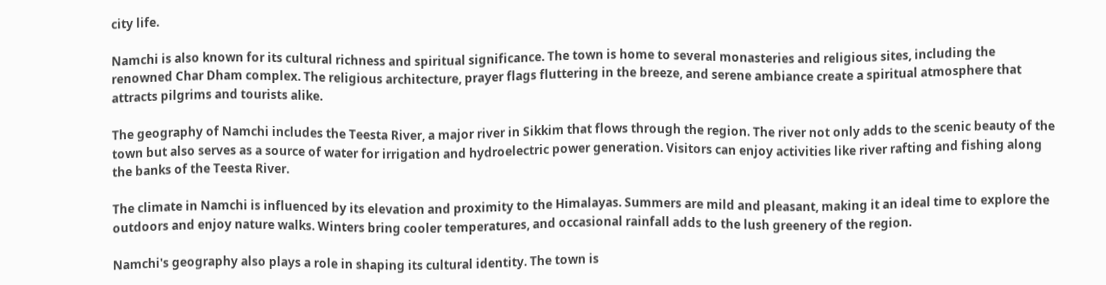city life.

Namchi is also known for its cultural richness and spiritual significance. The town is home to several monasteries and religious sites, including the renowned Char Dham complex. The religious architecture, prayer flags fluttering in the breeze, and serene ambiance create a spiritual atmosphere that attracts pilgrims and tourists alike.

The geography of Namchi includes the Teesta River, a major river in Sikkim that flows through the region. The river not only adds to the scenic beauty of the town but also serves as a source of water for irrigation and hydroelectric power generation. Visitors can enjoy activities like river rafting and fishing along the banks of the Teesta River.

The climate in Namchi is influenced by its elevation and proximity to the Himalayas. Summers are mild and pleasant, making it an ideal time to explore the outdoors and enjoy nature walks. Winters bring cooler temperatures, and occasional rainfall adds to the lush greenery of the region.

Namchi's geography also plays a role in shaping its cultural identity. The town is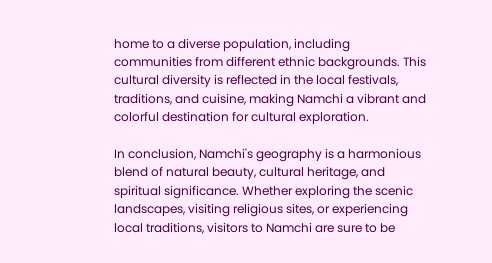home to a diverse population, including communities from different ethnic backgrounds. This cultural diversity is reflected in the local festivals, traditions, and cuisine, making Namchi a vibrant and colorful destination for cultural exploration.

In conclusion, Namchi's geography is a harmonious blend of natural beauty, cultural heritage, and spiritual significance. Whether exploring the scenic landscapes, visiting religious sites, or experiencing local traditions, visitors to Namchi are sure to be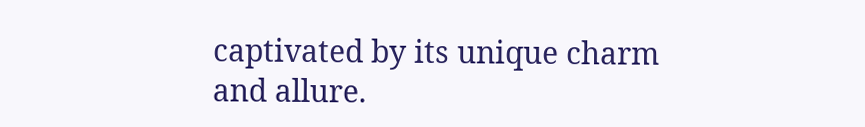captivated by its unique charm and allure.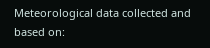Meteorological data collected and based on: